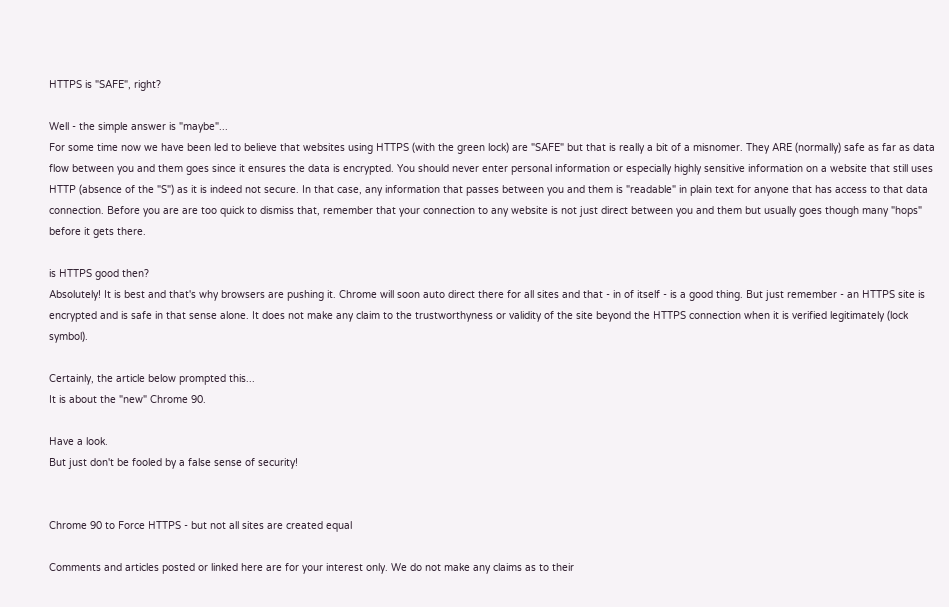HTTPS is "SAFE", right?

Well - the simple answer is "maybe"...
For some time now we have been led to believe that websites using HTTPS (with the green lock) are "SAFE" but that is really a bit of a misnomer. They ARE (normally) safe as far as data flow between you and them goes since it ensures the data is encrypted. You should never enter personal information or especially highly sensitive information on a website that still uses HTTP (absence of the "S") as it is indeed not secure. In that case, any information that passes between you and them is "readable" in plain text for anyone that has access to that data connection. Before you are are too quick to dismiss that, remember that your connection to any website is not just direct between you and them but usually goes though many "hops" before it gets there.

is HTTPS good then?
Absolutely! It is best and that's why browsers are pushing it. Chrome will soon auto direct there for all sites and that - in of itself - is a good thing. But just remember - an HTTPS site is encrypted and is safe in that sense alone. It does not make any claim to the trustworthyness or validity of the site beyond the HTTPS connection when it is verified legitimately (lock symbol).

Certainly, the article below prompted this...
It is about the "new" Chrome 90.

Have a look.
But just don't be fooled by a false sense of security!


Chrome 90 to Force HTTPS - but not all sites are created equal

Comments and articles posted or linked here are for your interest only. We do not make any claims as to their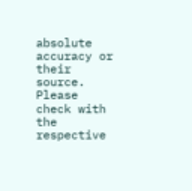absolute accuracy or their source.
Please check with the respective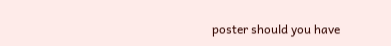poster should you have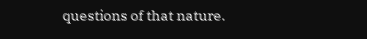questions of that nature.